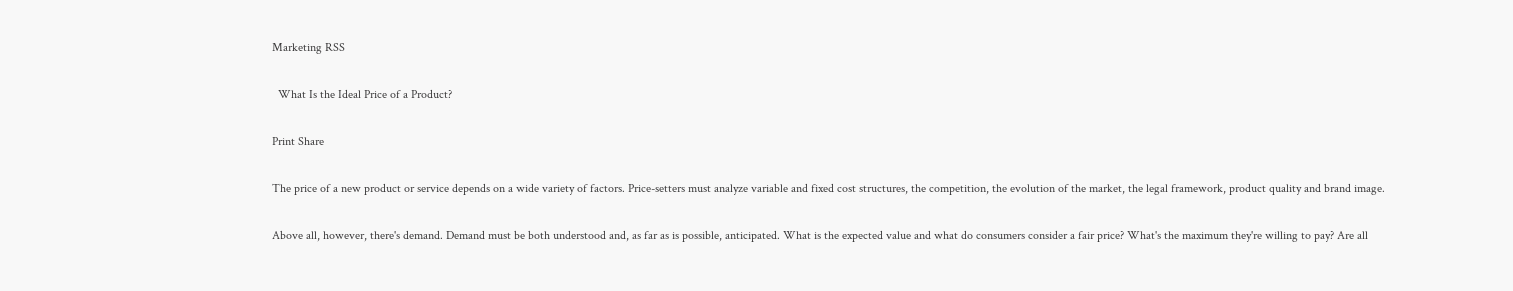Marketing RSS

  What Is the Ideal Price of a Product?

Print Share

The price of a new product or service depends on a wide variety of factors. Price-setters must analyze variable and fixed cost structures, the competition, the evolution of the market, the legal framework, product quality and brand image.

Above all, however, there's demand. Demand must be both understood and, as far as is possible, anticipated. What is the expected value and what do consumers consider a fair price? What's the maximum they're willing to pay? Are all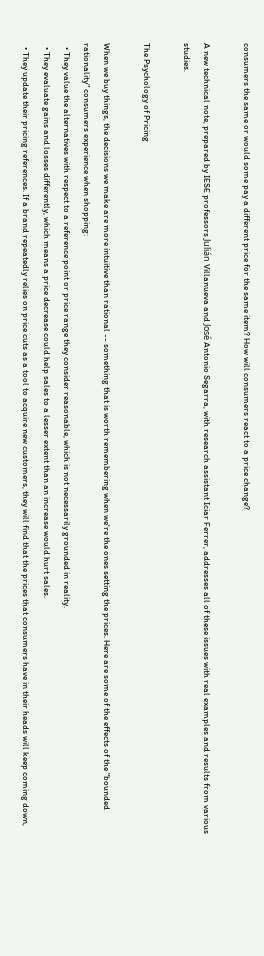consumers the same or would some pay a different price for the same item? How will consumers react to a price change?

A new technical note, prepared by IESE professors Julián Villanueva and José Antonio Segarra, with research assistant Iciar Ferrer, addresses all of these issues with real examples and results from various studies.

The Psychology of Pricing

When we buy things, the decisions we make are more intuitive than rational -- something that is worth remembering when we're the ones setting the prices. Here are some of the effects of the "bounded rationality" consumers experience when shopping:
  • They value the alternatives with respect to a reference point or price range they consider reasonable, which is not necessarily grounded in reality.
  • They evaluate gains and losses differently, which means a price decrease could help sales to a lesser extent than an increase would hurt sales.
  • They update their pricing references. If a brand repeatedly relies on price cuts as a tool to acquire new customers, they will find that the prices that consumers have in their heads will keep coming down,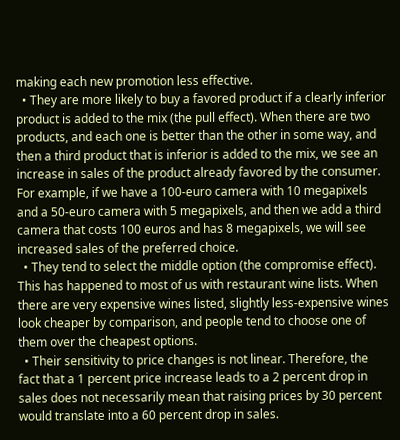making each new promotion less effective.
  • They are more likely to buy a favored product if a clearly inferior product is added to the mix (the pull effect). When there are two products, and each one is better than the other in some way, and then a third product that is inferior is added to the mix, we see an increase in sales of the product already favored by the consumer. For example, if we have a 100-euro camera with 10 megapixels and a 50-euro camera with 5 megapixels, and then we add a third camera that costs 100 euros and has 8 megapixels, we will see increased sales of the preferred choice.
  • They tend to select the middle option (the compromise effect). This has happened to most of us with restaurant wine lists. When there are very expensive wines listed, slightly less-expensive wines look cheaper by comparison, and people tend to choose one of them over the cheapest options.
  • Their sensitivity to price changes is not linear. Therefore, the fact that a 1 percent price increase leads to a 2 percent drop in sales does not necessarily mean that raising prices by 30 percent would translate into a 60 percent drop in sales.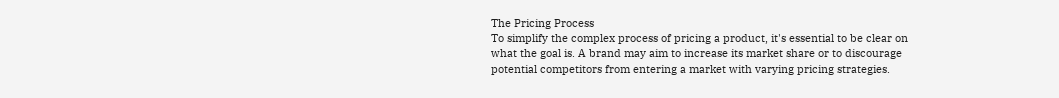The Pricing Process
To simplify the complex process of pricing a product, it's essential to be clear on what the goal is. A brand may aim to increase its market share or to discourage potential competitors from entering a market with varying pricing strategies.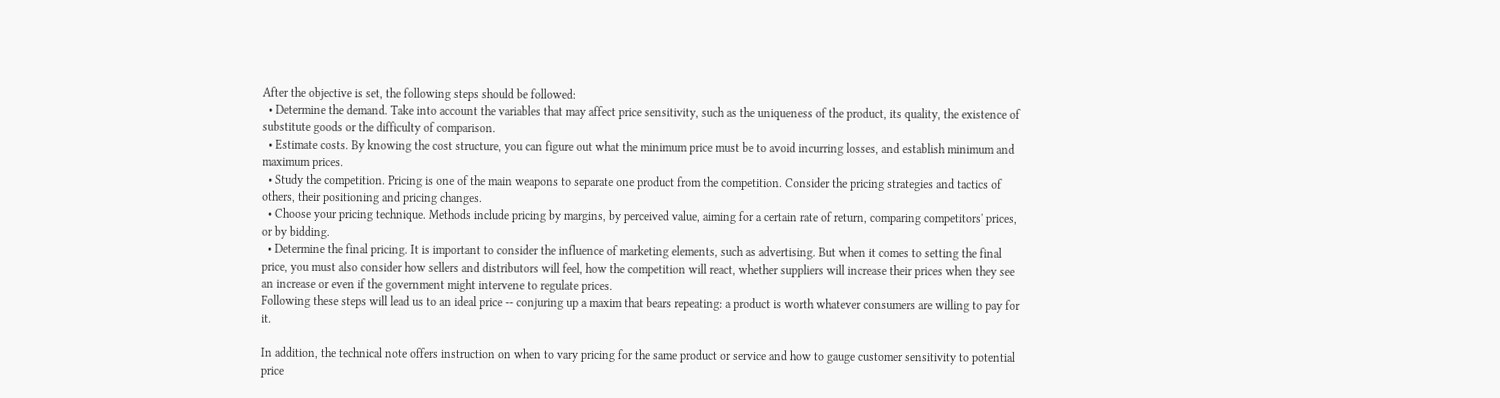After the objective is set, the following steps should be followed:
  • Determine the demand. Take into account the variables that may affect price sensitivity, such as the uniqueness of the product, its quality, the existence of substitute goods or the difficulty of comparison.
  • Estimate costs. By knowing the cost structure, you can figure out what the minimum price must be to avoid incurring losses, and establish minimum and maximum prices.
  • Study the competition. Pricing is one of the main weapons to separate one product from the competition. Consider the pricing strategies and tactics of others, their positioning and pricing changes.
  • Choose your pricing technique. Methods include pricing by margins, by perceived value, aiming for a certain rate of return, comparing competitors' prices, or by bidding.
  • Determine the final pricing. It is important to consider the influence of marketing elements, such as advertising. But when it comes to setting the final price, you must also consider how sellers and distributors will feel, how the competition will react, whether suppliers will increase their prices when they see an increase or even if the government might intervene to regulate prices.
Following these steps will lead us to an ideal price -- conjuring up a maxim that bears repeating: a product is worth whatever consumers are willing to pay for it.

In addition, the technical note offers instruction on when to vary pricing for the same product or service and how to gauge customer sensitivity to potential price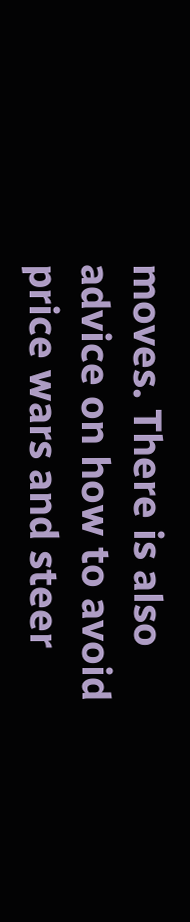moves. There is also advice on how to avoid price wars and steer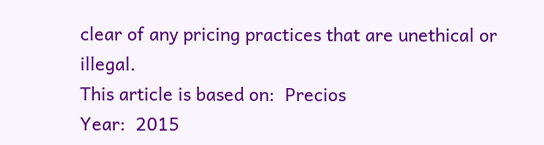clear of any pricing practices that are unethical or illegal.
This article is based on:  Precios
Year:  2015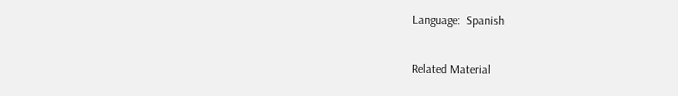Language:  Spanish

Related Material